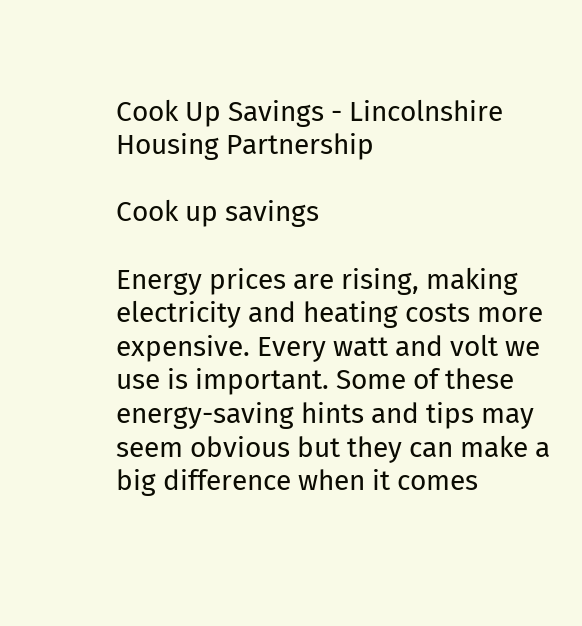Cook Up Savings - Lincolnshire Housing Partnership

Cook up savings

Energy prices are rising, making electricity and heating costs more expensive. Every watt and volt we use is important. Some of these energy-saving hints and tips may seem obvious but they can make a big difference when it comes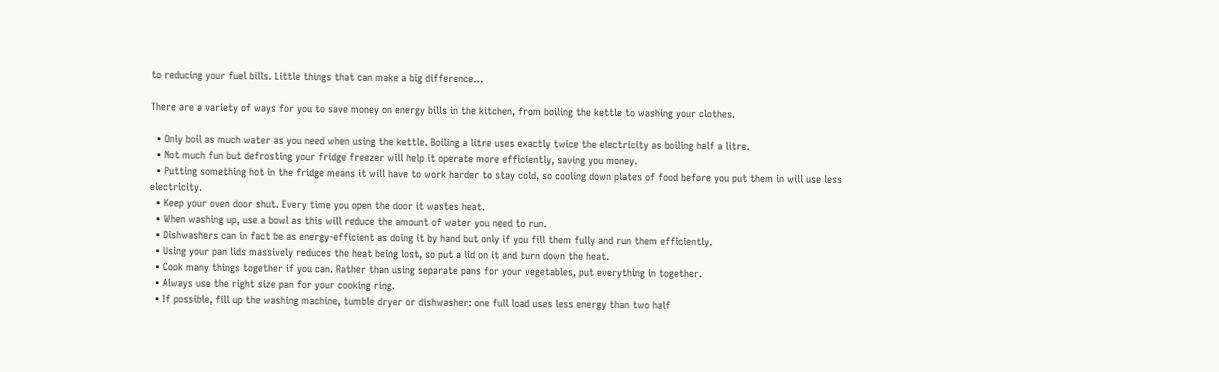to reducing your fuel bills. Little things that can make a big difference…

There are a variety of ways for you to save money on energy bills in the kitchen, from boiling the kettle to washing your clothes.

  • Only boil as much water as you need when using the kettle. Boiling a litre uses exactly twice the electricity as boiling half a litre.
  • Not much fun but defrosting your fridge freezer will help it operate more efficiently, saving you money.
  • Putting something hot in the fridge means it will have to work harder to stay cold, so cooling down plates of food before you put them in will use less electricity.
  • Keep your oven door shut. Every time you open the door it wastes heat.
  • When washing up, use a bowl as this will reduce the amount of water you need to run.
  • Dishwashers can in fact be as energy-efficient as doing it by hand but only if you fill them fully and run them efficiently.
  • Using your pan lids massively reduces the heat being lost, so put a lid on it and turn down the heat.
  • Cook many things together if you can. Rather than using separate pans for your vegetables, put everything in together.
  • Always use the right size pan for your cooking ring.
  • If possible, fill up the washing machine, tumble dryer or dishwasher: one full load uses less energy than two half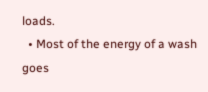loads.
  • Most of the energy of a wash goes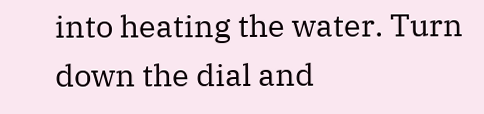into heating the water. Turn down the dial and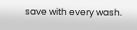save with every wash.